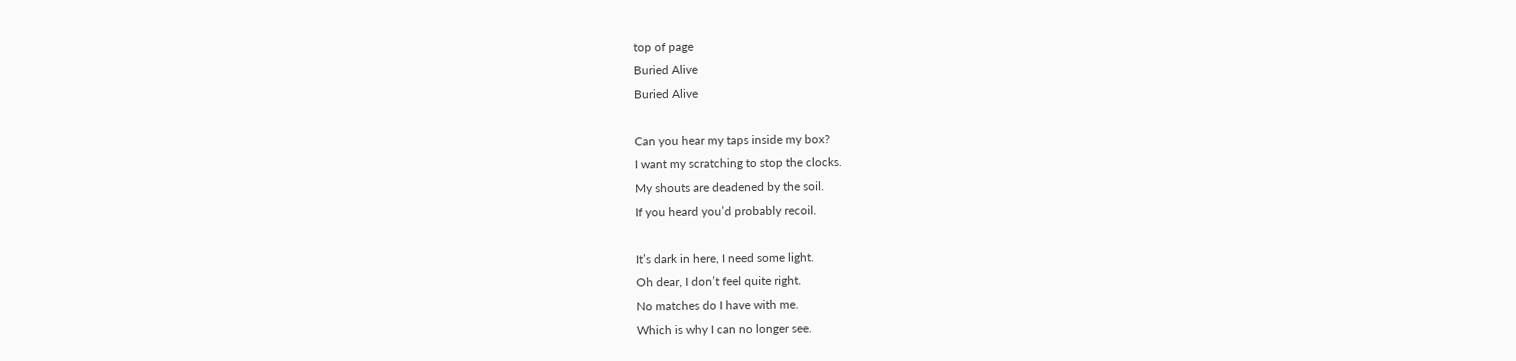top of page
Buried Alive
Buried Alive

Can you hear my taps inside my box?
I want my scratching to stop the clocks.
My shouts are deadened by the soil.
If you heard you’d probably recoil.

It’s dark in here, I need some light.
Oh dear, I don’t feel quite right.
No matches do I have with me.
Which is why I can no longer see.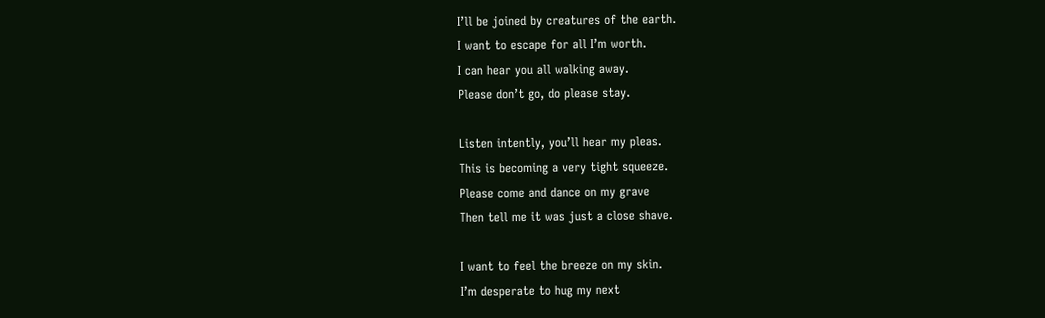I’ll be joined by creatures of the earth.
I want to escape for all I’m worth.
I can hear you all walking away.
Please don’t go, do please stay.

Listen intently, you’ll hear my pleas.
This is becoming a very tight squeeze.
Please come and dance on my grave
Then tell me it was just a close shave.

I want to feel the breeze on my skin.
I’m desperate to hug my next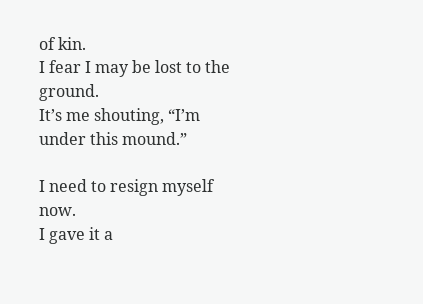of kin.
I fear I may be lost to the ground.
It’s me shouting, “I’m under this mound.”

I need to resign myself now.
I gave it a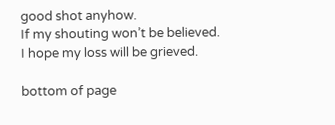good shot anyhow.
If my shouting won’t be believed.
I hope my loss will be grieved.

bottom of page